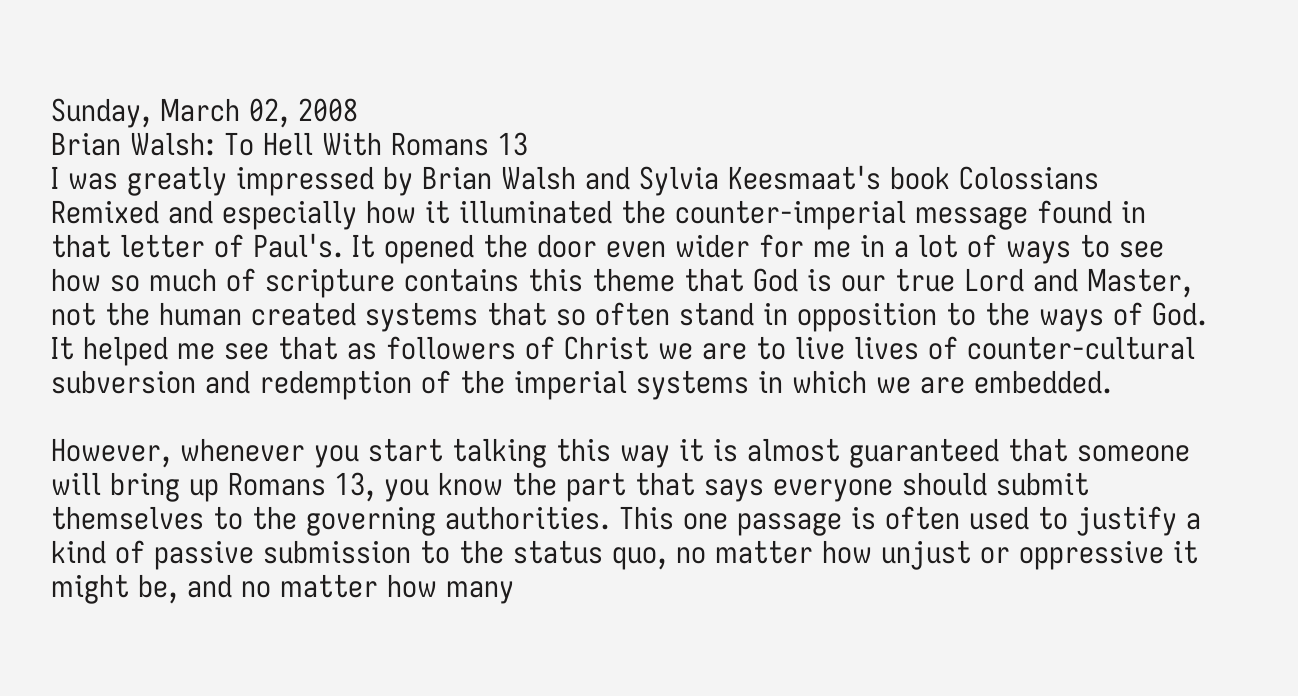Sunday, March 02, 2008
Brian Walsh: To Hell With Romans 13
I was greatly impressed by Brian Walsh and Sylvia Keesmaat's book Colossians Remixed and especially how it illuminated the counter-imperial message found in that letter of Paul's. It opened the door even wider for me in a lot of ways to see how so much of scripture contains this theme that God is our true Lord and Master, not the human created systems that so often stand in opposition to the ways of God. It helped me see that as followers of Christ we are to live lives of counter-cultural subversion and redemption of the imperial systems in which we are embedded.

However, whenever you start talking this way it is almost guaranteed that someone will bring up Romans 13, you know the part that says everyone should submit themselves to the governing authorities. This one passage is often used to justify a kind of passive submission to the status quo, no matter how unjust or oppressive it might be, and no matter how many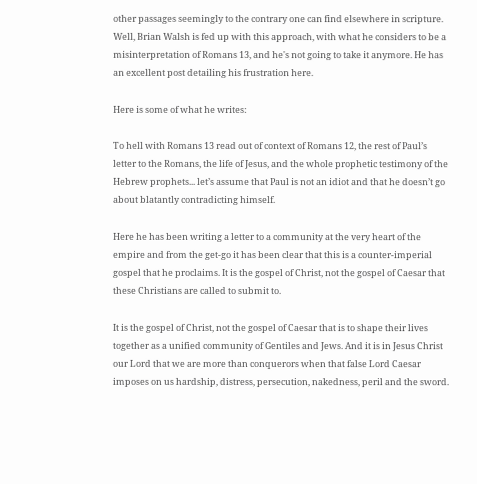other passages seemingly to the contrary one can find elsewhere in scripture. Well, Brian Walsh is fed up with this approach, with what he considers to be a misinterpretation of Romans 13, and he's not going to take it anymore. He has an excellent post detailing his frustration here.

Here is some of what he writes:

To hell with Romans 13 read out of context of Romans 12, the rest of Paul’s letter to the Romans, the life of Jesus, and the whole prophetic testimony of the Hebrew prophets... let’s assume that Paul is not an idiot and that he doesn’t go about blatantly contradicting himself.

Here he has been writing a letter to a community at the very heart of the empire and from the get-go it has been clear that this is a counter-imperial gospel that he proclaims. It is the gospel of Christ, not the gospel of Caesar that these Christians are called to submit to.

It is the gospel of Christ, not the gospel of Caesar that is to shape their lives together as a unified community of Gentiles and Jews. And it is in Jesus Christ our Lord that we are more than conquerors when that false Lord Caesar imposes on us hardship, distress, persecution, nakedness, peril and the sword.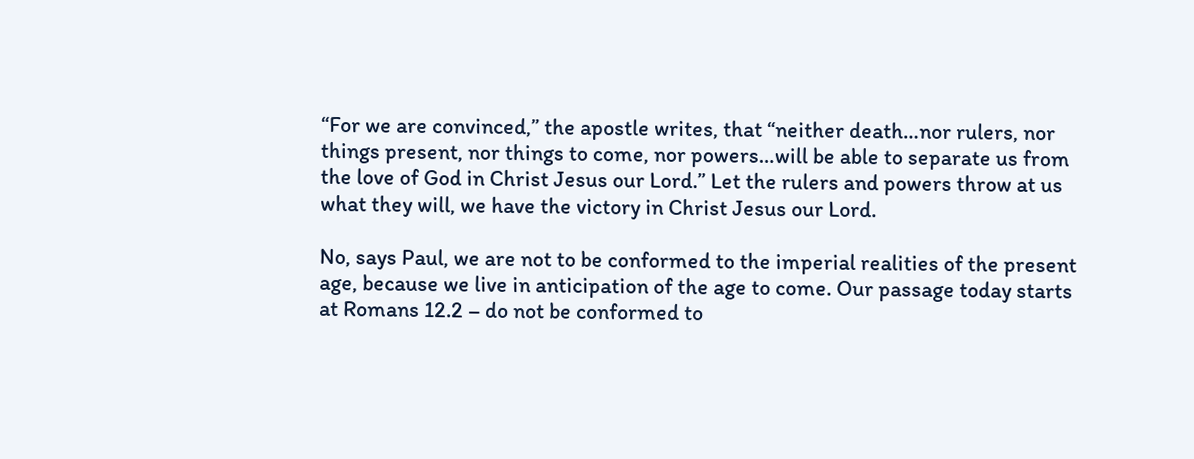“For we are convinced,” the apostle writes, that “neither death…nor rulers, nor things present, nor things to come, nor powers…will be able to separate us from the love of God in Christ Jesus our Lord.” Let the rulers and powers throw at us what they will, we have the victory in Christ Jesus our Lord.

No, says Paul, we are not to be conformed to the imperial realities of the present age, because we live in anticipation of the age to come. Our passage today starts at Romans 12.2 – do not be conformed to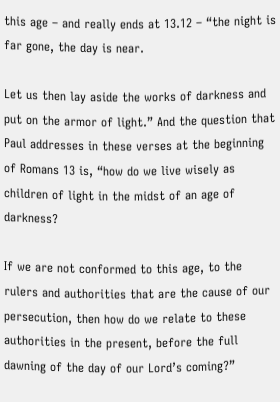this age – and really ends at 13.12 – “the night is far gone, the day is near.

Let us then lay aside the works of darkness and put on the armor of light.” And the question that Paul addresses in these verses at the beginning of Romans 13 is, “how do we live wisely as children of light in the midst of an age of darkness?

If we are not conformed to this age, to the rulers and authorities that are the cause of our persecution, then how do we relate to these authorities in the present, before the full dawning of the day of our Lord’s coming?”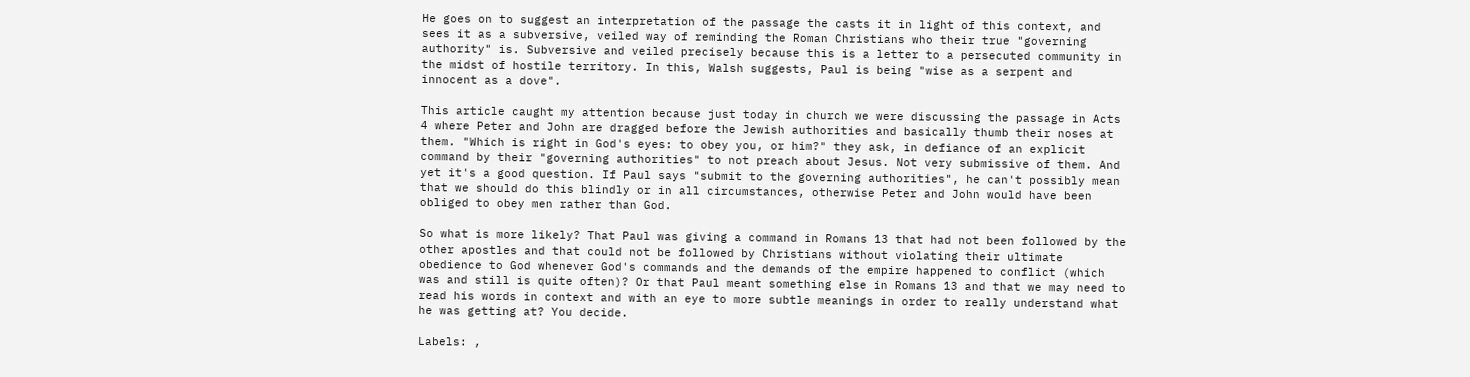He goes on to suggest an interpretation of the passage the casts it in light of this context, and sees it as a subversive, veiled way of reminding the Roman Christians who their true "governing authority" is. Subversive and veiled precisely because this is a letter to a persecuted community in the midst of hostile territory. In this, Walsh suggests, Paul is being "wise as a serpent and innocent as a dove".

This article caught my attention because just today in church we were discussing the passage in Acts 4 where Peter and John are dragged before the Jewish authorities and basically thumb their noses at them. "Which is right in God's eyes: to obey you, or him?" they ask, in defiance of an explicit command by their "governing authorities" to not preach about Jesus. Not very submissive of them. And yet it's a good question. If Paul says "submit to the governing authorities", he can't possibly mean that we should do this blindly or in all circumstances, otherwise Peter and John would have been obliged to obey men rather than God.

So what is more likely? That Paul was giving a command in Romans 13 that had not been followed by the other apostles and that could not be followed by Christians without violating their ultimate obedience to God whenever God's commands and the demands of the empire happened to conflict (which was and still is quite often)? Or that Paul meant something else in Romans 13 and that we may need to read his words in context and with an eye to more subtle meanings in order to really understand what he was getting at? You decide.

Labels: ,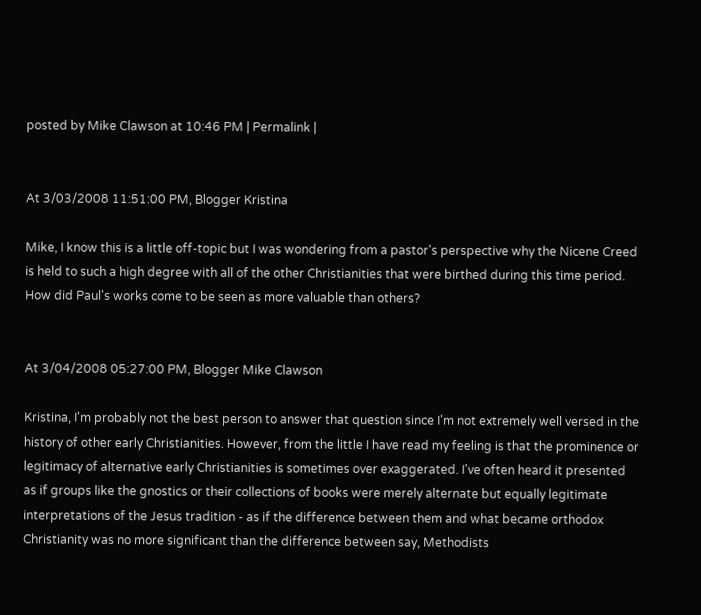posted by Mike Clawson at 10:46 PM | Permalink |


At 3/03/2008 11:51:00 PM, Blogger Kristina

Mike, I know this is a little off-topic but I was wondering from a pastor's perspective why the Nicene Creed is held to such a high degree with all of the other Christianities that were birthed during this time period. How did Paul's works come to be seen as more valuable than others?


At 3/04/2008 05:27:00 PM, Blogger Mike Clawson

Kristina, I'm probably not the best person to answer that question since I'm not extremely well versed in the history of other early Christianities. However, from the little I have read my feeling is that the prominence or legitimacy of alternative early Christianities is sometimes over exaggerated. I've often heard it presented as if groups like the gnostics or their collections of books were merely alternate but equally legitimate interpretations of the Jesus tradition - as if the difference between them and what became orthodox Christianity was no more significant than the difference between say, Methodists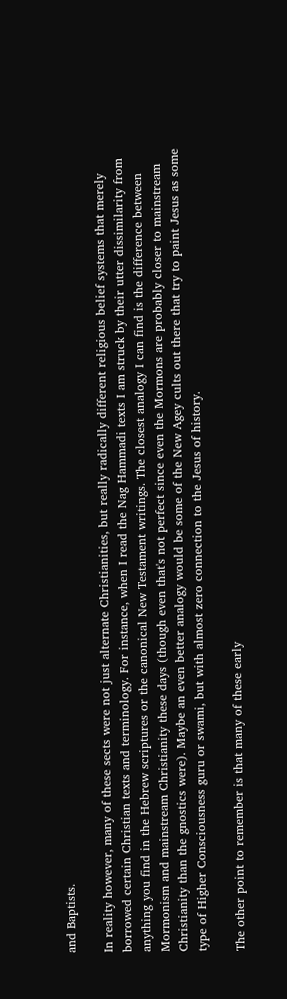and Baptists.

In reality however, many of these sects were not just alternate Christianities, but really radically different religious belief systems that merely borrowed certain Christian texts and terminology. For instance, when I read the Nag Hammadi texts I am struck by their utter dissimilarity from anything you find in the Hebrew scriptures or the canonical New Testament writings. The closest analogy I can find is the difference between Mormonism and mainstream Christianity these days (though even that's not perfect since even the Mormons are probably closer to mainstream Christianity than the gnostics were). Maybe an even better analogy would be some of the New Agey cults out there that try to paint Jesus as some type of Higher Consciousness guru or swami, but with almost zero connection to the Jesus of history.

The other point to remember is that many of these early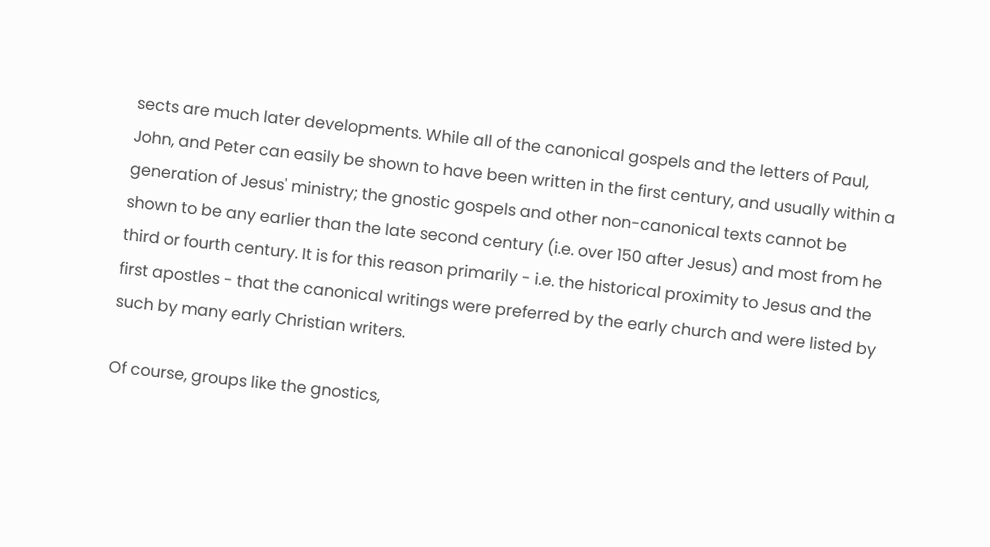sects are much later developments. While all of the canonical gospels and the letters of Paul, John, and Peter can easily be shown to have been written in the first century, and usually within a generation of Jesus' ministry; the gnostic gospels and other non-canonical texts cannot be shown to be any earlier than the late second century (i.e. over 150 after Jesus) and most from he third or fourth century. It is for this reason primarily - i.e. the historical proximity to Jesus and the first apostles - that the canonical writings were preferred by the early church and were listed by such by many early Christian writers.

Of course, groups like the gnostics,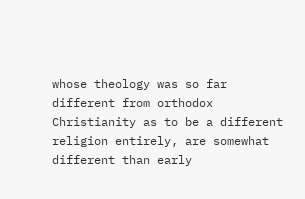whose theology was so far different from orthodox Christianity as to be a different religion entirely, are somewhat different than early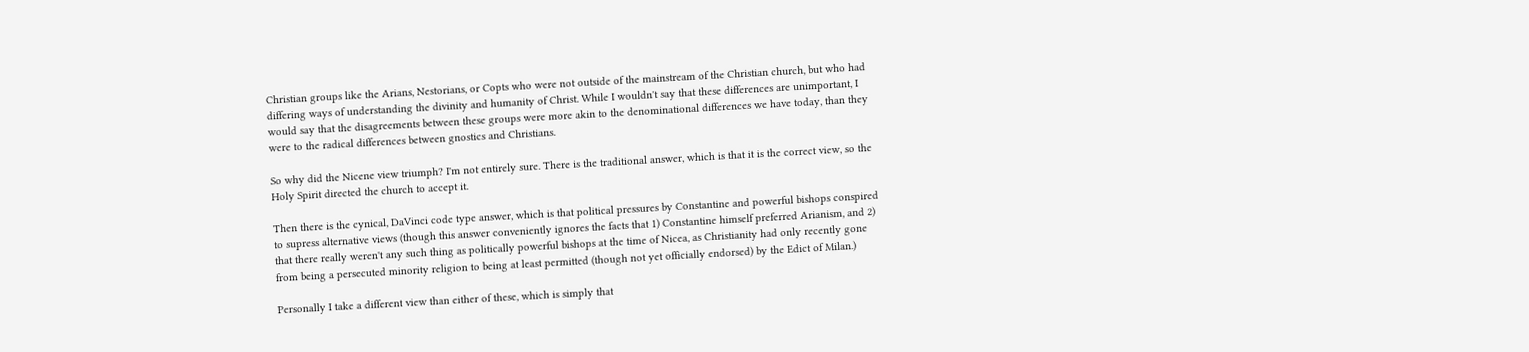Christian groups like the Arians, Nestorians, or Copts who were not outside of the mainstream of the Christian church, but who had differing ways of understanding the divinity and humanity of Christ. While I wouldn't say that these differences are unimportant, I would say that the disagreements between these groups were more akin to the denominational differences we have today, than they were to the radical differences between gnostics and Christians.

So why did the Nicene view triumph? I'm not entirely sure. There is the traditional answer, which is that it is the correct view, so the Holy Spirit directed the church to accept it.

Then there is the cynical, DaVinci code type answer, which is that political pressures by Constantine and powerful bishops conspired to supress alternative views (though this answer conveniently ignores the facts that 1) Constantine himself preferred Arianism, and 2) that there really weren't any such thing as politically powerful bishops at the time of Nicea, as Christianity had only recently gone from being a persecuted minority religion to being at least permitted (though not yet officially endorsed) by the Edict of Milan.)

Personally I take a different view than either of these, which is simply that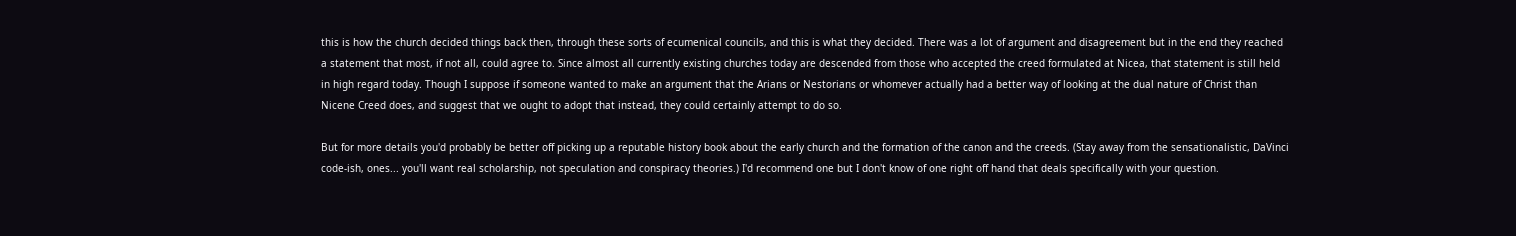this is how the church decided things back then, through these sorts of ecumenical councils, and this is what they decided. There was a lot of argument and disagreement but in the end they reached a statement that most, if not all, could agree to. Since almost all currently existing churches today are descended from those who accepted the creed formulated at Nicea, that statement is still held in high regard today. Though I suppose if someone wanted to make an argument that the Arians or Nestorians or whomever actually had a better way of looking at the dual nature of Christ than Nicene Creed does, and suggest that we ought to adopt that instead, they could certainly attempt to do so.

But for more details you'd probably be better off picking up a reputable history book about the early church and the formation of the canon and the creeds. (Stay away from the sensationalistic, DaVinci code-ish, ones... you'll want real scholarship, not speculation and conspiracy theories.) I'd recommend one but I don't know of one right off hand that deals specifically with your question.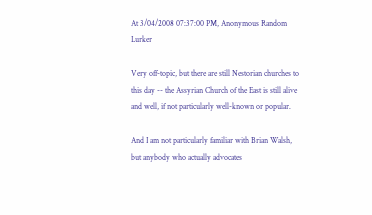At 3/04/2008 07:37:00 PM, Anonymous Random Lurker

Very off-topic, but there are still Nestorian churches to this day -- the Assyrian Church of the East is still alive and well, if not particularly well-known or popular.

And I am not particularly familiar with Brian Walsh, but anybody who actually advocates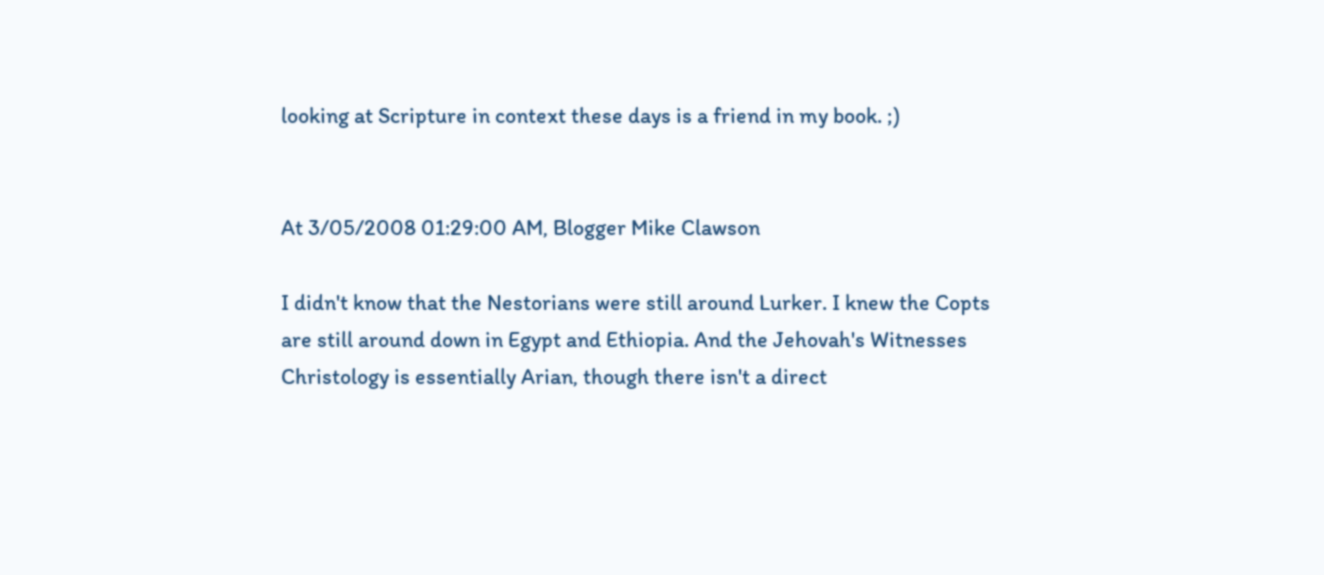looking at Scripture in context these days is a friend in my book. ;)


At 3/05/2008 01:29:00 AM, Blogger Mike Clawson

I didn't know that the Nestorians were still around Lurker. I knew the Copts are still around down in Egypt and Ethiopia. And the Jehovah's Witnesses Christology is essentially Arian, though there isn't a direct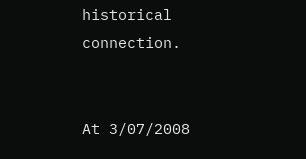historical connection.


At 3/07/2008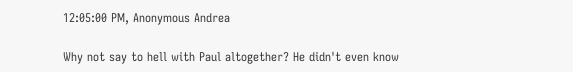12:05:00 PM, Anonymous Andrea

Why not say to hell with Paul altogether? He didn't even know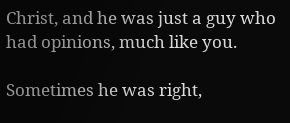Christ, and he was just a guy who had opinions, much like you.

Sometimes he was right,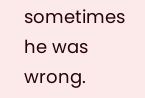sometimes he was wrong.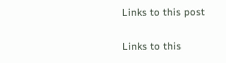Links to this post

Links to this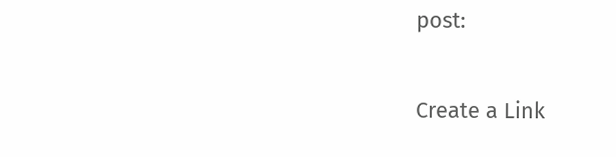post:

Create a Link